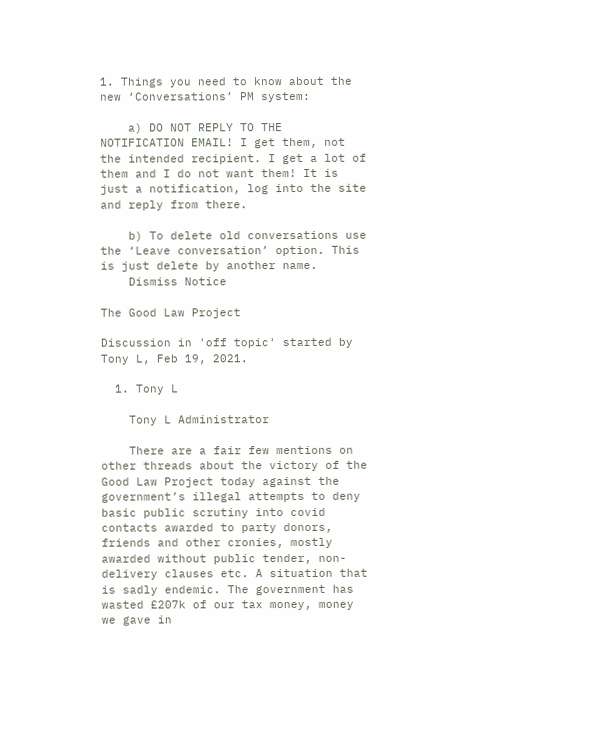1. Things you need to know about the new ‘Conversations’ PM system:

    a) DO NOT REPLY TO THE NOTIFICATION EMAIL! I get them, not the intended recipient. I get a lot of them and I do not want them! It is just a notification, log into the site and reply from there.

    b) To delete old conversations use the ‘Leave conversation’ option. This is just delete by another name.
    Dismiss Notice

The Good Law Project

Discussion in 'off topic' started by Tony L, Feb 19, 2021.

  1. Tony L

    Tony L Administrator

    There are a fair few mentions on other threads about the victory of the Good Law Project today against the government’s illegal attempts to deny basic public scrutiny into covid contacts awarded to party donors, friends and other cronies, mostly awarded without public tender, non-delivery clauses etc. A situation that is sadly endemic. The government has wasted £207k of our tax money, money we gave in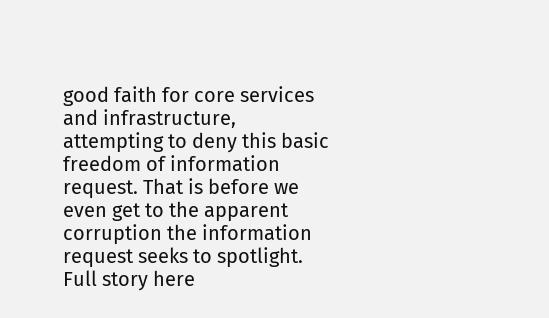good faith for core services and infrastructure, attempting to deny this basic freedom of information request. That is before we even get to the apparent corruption the information request seeks to spotlight. Full story here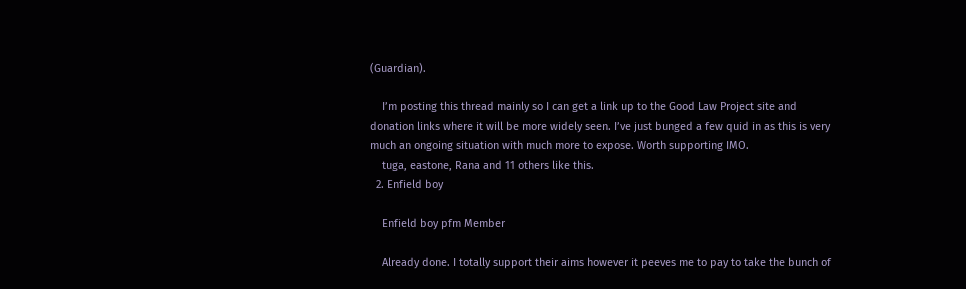(Guardian).

    I’m posting this thread mainly so I can get a link up to the Good Law Project site and donation links where it will be more widely seen. I’ve just bunged a few quid in as this is very much an ongoing situation with much more to expose. Worth supporting IMO.
    tuga, eastone, Rana and 11 others like this.
  2. Enfield boy

    Enfield boy pfm Member

    Already done. I totally support their aims however it peeves me to pay to take the bunch of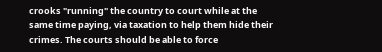crooks "running" the country to court while at the same time paying, via taxation to help them hide their crimes. The courts should be able to force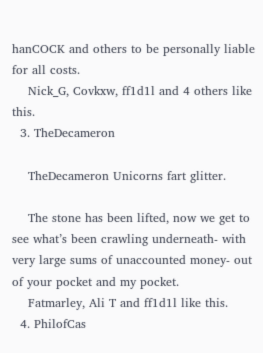hanCOCK and others to be personally liable for all costs.
    Nick_G, Covkxw, ff1d1l and 4 others like this.
  3. TheDecameron

    TheDecameron Unicorns fart glitter.

    The stone has been lifted, now we get to see what’s been crawling underneath- with very large sums of unaccounted money- out of your pocket and my pocket.
    Fatmarley, Ali T and ff1d1l like this.
  4. PhilofCas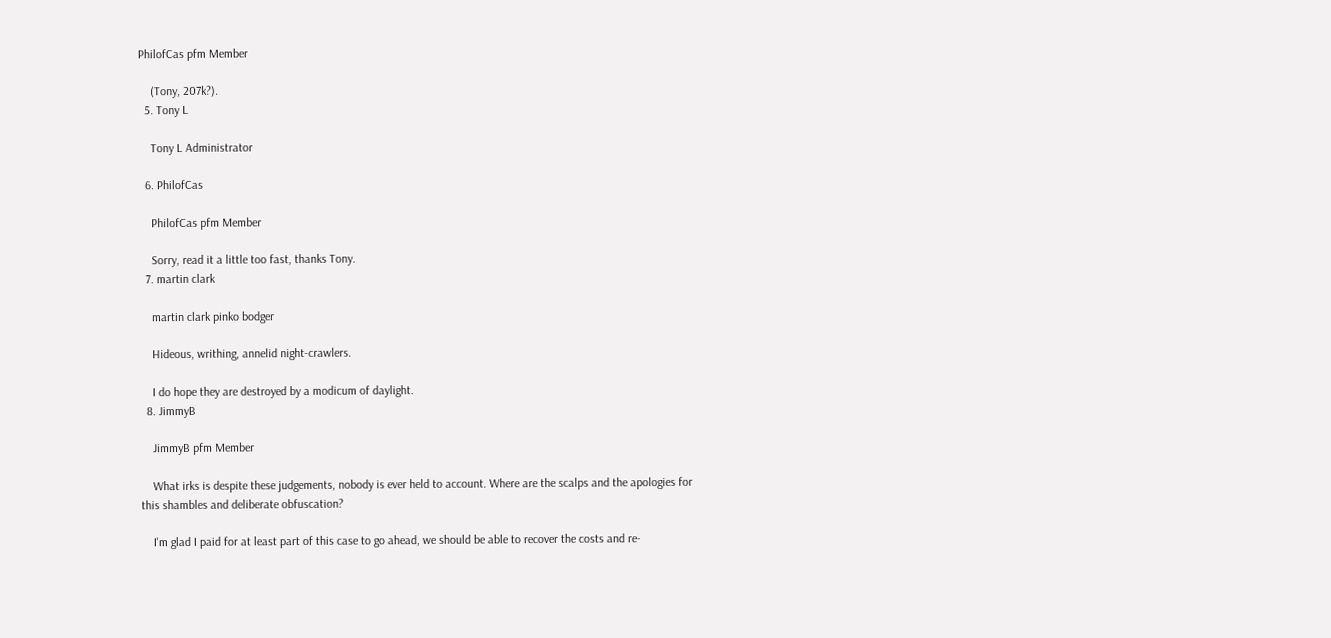PhilofCas pfm Member

    (Tony, 207k?).
  5. Tony L

    Tony L Administrator

  6. PhilofCas

    PhilofCas pfm Member

    Sorry, read it a little too fast, thanks Tony.
  7. martin clark

    martin clark pinko bodger

    Hideous, writhing, annelid night-crawlers.

    I do hope they are destroyed by a modicum of daylight.
  8. JimmyB

    JimmyB pfm Member

    What irks is despite these judgements, nobody is ever held to account. Where are the scalps and the apologies for this shambles and deliberate obfuscation?

    I'm glad I paid for at least part of this case to go ahead, we should be able to recover the costs and re-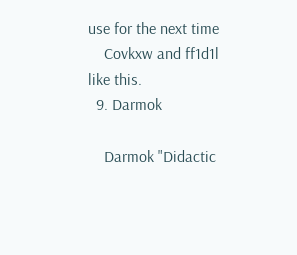use for the next time
    Covkxw and ff1d1l like this.
  9. Darmok

    Darmok "Didactic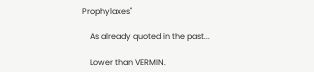Prophylaxes"

    As already quoted in the past...

    Lower than VERMIN.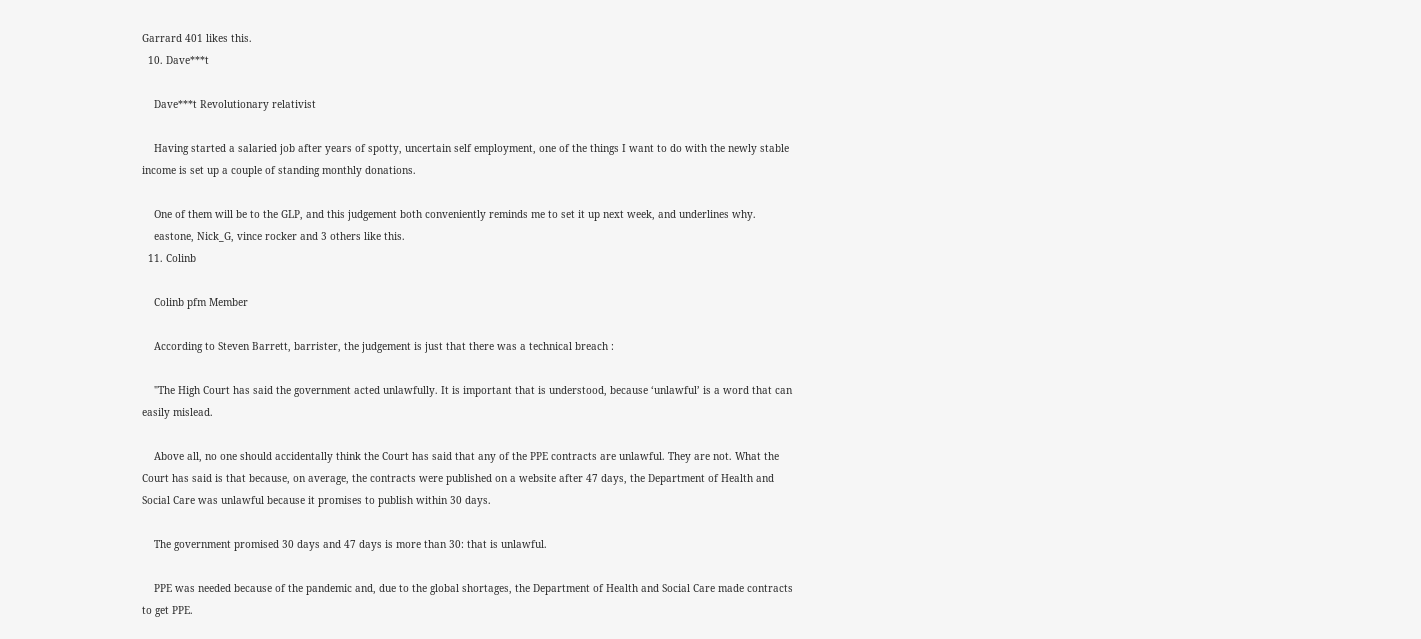Garrard 401 likes this.
  10. Dave***t

    Dave***t Revolutionary relativist

    Having started a salaried job after years of spotty, uncertain self employment, one of the things I want to do with the newly stable income is set up a couple of standing monthly donations.

    One of them will be to the GLP, and this judgement both conveniently reminds me to set it up next week, and underlines why.
    eastone, Nick_G, vince rocker and 3 others like this.
  11. Colinb

    Colinb pfm Member

    According to Steven Barrett, barrister, the judgement is just that there was a technical breach :

    "The High Court has said the government acted unlawfully. It is important that is understood, because ‘unlawful’ is a word that can easily mislead.

    Above all, no one should accidentally think the Court has said that any of the PPE contracts are unlawful. They are not. What the Court has said is that because, on average, the contracts were published on a website after 47 days, the Department of Health and Social Care was unlawful because it promises to publish within 30 days.

    The government promised 30 days and 47 days is more than 30: that is unlawful.

    PPE was needed because of the pandemic and, due to the global shortages, the Department of Health and Social Care made contracts to get PPE.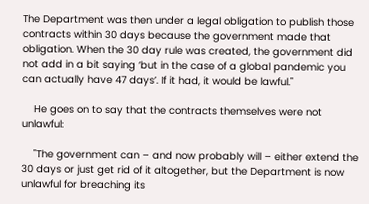The Department was then under a legal obligation to publish those contracts within 30 days because the government made that obligation. When the 30 day rule was created, the government did not add in a bit saying ‘but in the case of a global pandemic you can actually have 47 days’. If it had, it would be lawful."

    He goes on to say that the contracts themselves were not unlawful:

    "The government can – and now probably will – either extend the 30 days or just get rid of it altogether, but the Department is now unlawful for breaching its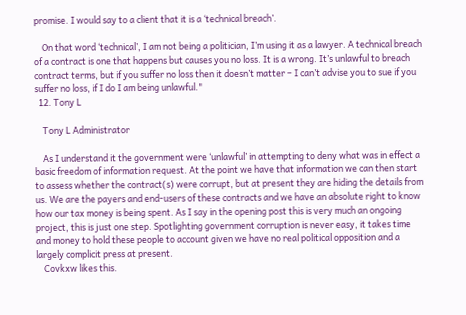promise. I would say to a client that it is a ‘technical breach’.

    On that word ‘technical’, I am not being a politician, I’m using it as a lawyer. A technical breach of a contract is one that happens but causes you no loss. It is a wrong. It’s unlawful to breach contract terms, but if you suffer no loss then it doesn’t matter – I can’t advise you to sue if you suffer no loss, if I do I am being unlawful."
  12. Tony L

    Tony L Administrator

    As I understand it the government were ‘unlawful’ in attempting to deny what was in effect a basic freedom of information request. At the point we have that information we can then start to assess whether the contract(s) were corrupt, but at present they are hiding the details from us. We are the payers and end-users of these contracts and we have an absolute right to know how our tax money is being spent. As I say in the opening post this is very much an ongoing project, this is just one step. Spotlighting government corruption is never easy, it takes time and money to hold these people to account given we have no real political opposition and a largely complicit press at present.
    Covkxw likes this.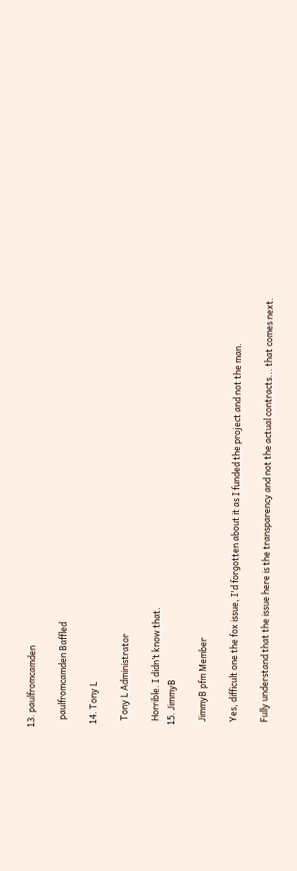13. paulfromcamden

    paulfromcamden Baffled

  14. Tony L

    Tony L Administrator

    Horrible. I didn’t know that.
  15. JimmyB

    JimmyB pfm Member

    Yes, difficult one the fox issue, I'd forgotten about it as I funded the project and not the man.

    Fully understand that the issue here is the transparency and not the actual contracts... that comes next.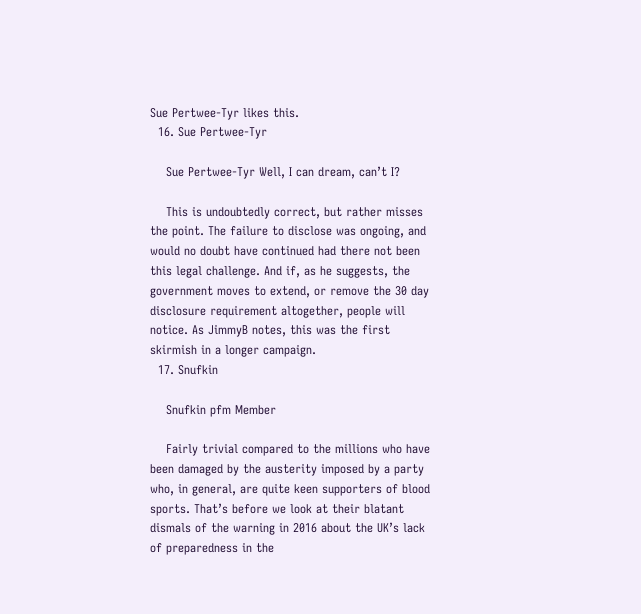Sue Pertwee-Tyr likes this.
  16. Sue Pertwee-Tyr

    Sue Pertwee-Tyr Well, I can dream, can’t I?

    This is undoubtedly correct, but rather misses the point. The failure to disclose was ongoing, and would no doubt have continued had there not been this legal challenge. And if, as he suggests, the government moves to extend, or remove the 30 day disclosure requirement altogether, people will notice. As JimmyB notes, this was the first skirmish in a longer campaign.
  17. Snufkin

    Snufkin pfm Member

    Fairly trivial compared to the millions who have been damaged by the austerity imposed by a party who, in general, are quite keen supporters of blood sports. That’s before we look at their blatant dismals of the warning in 2016 about the UK’s lack of preparedness in the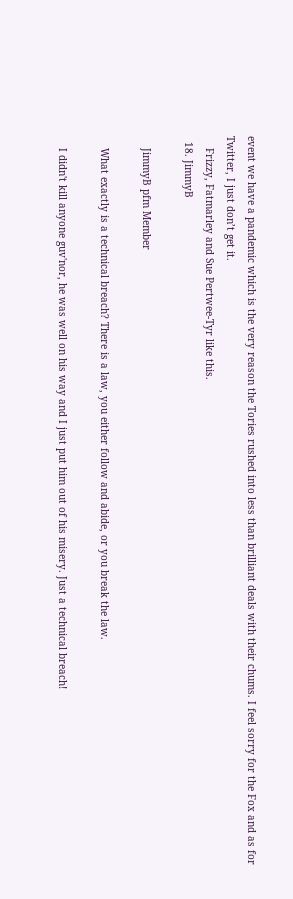event we have a pandemic which is the very reason the Tories rushed into less than brilliant deals with their chums. I feel sorry for the Fox and as for Twitter, I just don’t get it.
    Frizzy, Fatmarley and Sue Pertwee-Tyr like this.
  18. JimmyB

    JimmyB pfm Member

    What exactly is a technical breach? There is a law, you either follow and abide, or you break the law.

    I didn't kill anyone guv'nor, he was well on his way and I just put him out of his misery. Just a technical breach!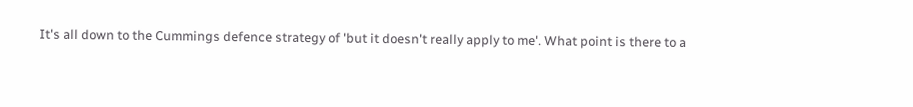It's all down to the Cummings defence strategy of 'but it doesn't really apply to me'. What point is there to a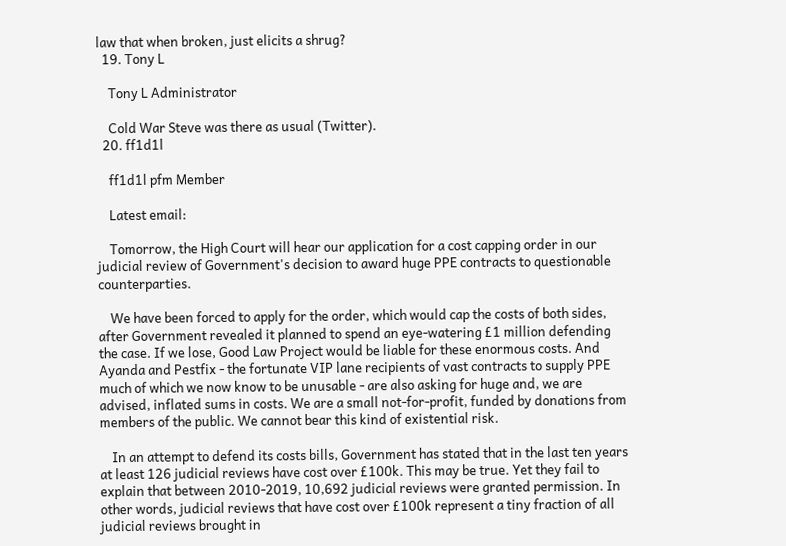law that when broken, just elicits a shrug?
  19. Tony L

    Tony L Administrator

    Cold War Steve was there as usual (Twitter).
  20. ff1d1l

    ff1d1l pfm Member

    Latest email:

    Tomorrow, the High Court will hear our application for a cost capping order in our judicial review of Government's decision to award huge PPE contracts to questionable counterparties.

    We have been forced to apply for the order, which would cap the costs of both sides, after Government revealed it planned to spend an eye-watering £1 million defending the case. If we lose, Good Law Project would be liable for these enormous costs. And Ayanda and Pestfix - the fortunate VIP lane recipients of vast contracts to supply PPE much of which we now know to be unusable - are also asking for huge and, we are advised, inflated sums in costs. We are a small not-for-profit, funded by donations from members of the public. We cannot bear this kind of existential risk.

    In an attempt to defend its costs bills, Government has stated that in the last ten years at least 126 judicial reviews have cost over £100k. This may be true. Yet they fail to explain that between 2010-2019, 10,692 judicial reviews were granted permission. In other words, judicial reviews that have cost over £100k represent a tiny fraction of all judicial reviews brought in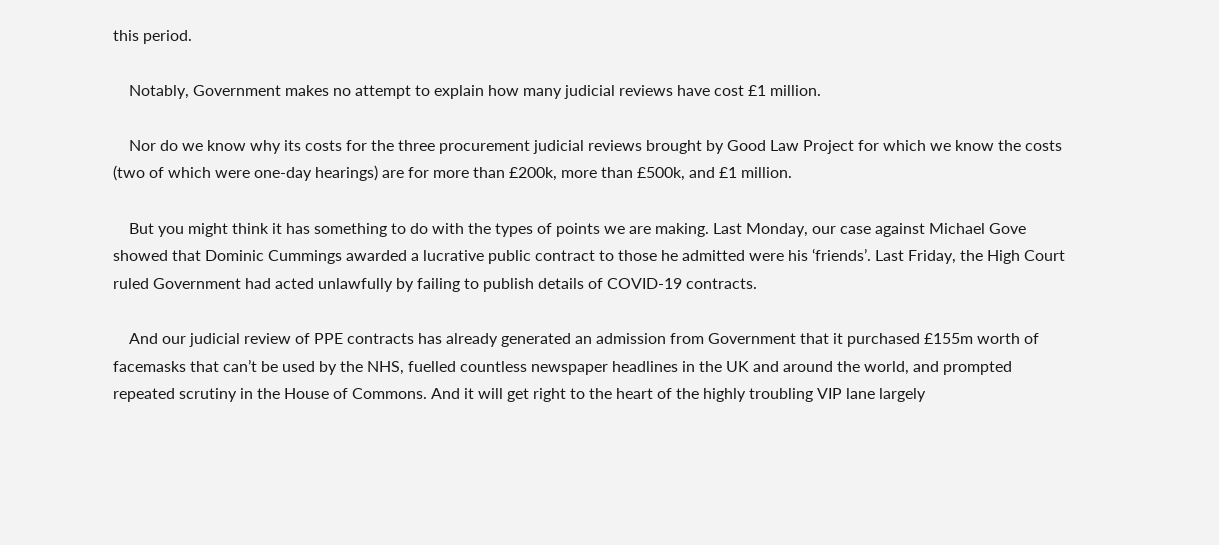this period.

    Notably, Government makes no attempt to explain how many judicial reviews have cost £1 million.

    Nor do we know why its costs for the three procurement judicial reviews brought by Good Law Project for which we know the costs (two of which were one-day hearings) are for more than £200k, more than £500k, and £1 million.

    But you might think it has something to do with the types of points we are making. Last Monday, our case against Michael Gove showed that Dominic Cummings awarded a lucrative public contract to those he admitted were his ‘friends’. Last Friday, the High Court ruled Government had acted unlawfully by failing to publish details of COVID-19 contracts.

    And our judicial review of PPE contracts has already generated an admission from Government that it purchased £155m worth of facemasks that can’t be used by the NHS, fuelled countless newspaper headlines in the UK and around the world, and prompted repeated scrutiny in the House of Commons. And it will get right to the heart of the highly troubling VIP lane largely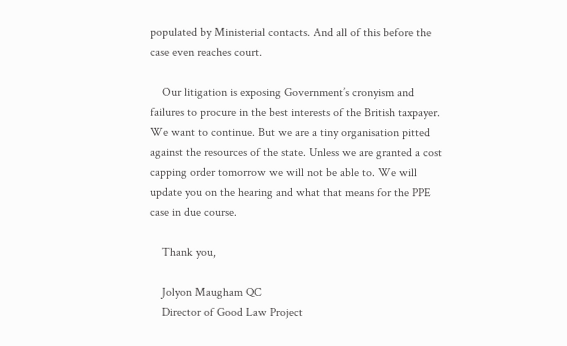populated by Ministerial contacts. And all of this before the case even reaches court.

    Our litigation is exposing Government’s cronyism and failures to procure in the best interests of the British taxpayer. We want to continue. But we are a tiny organisation pitted against the resources of the state. Unless we are granted a cost capping order tomorrow we will not be able to. We will update you on the hearing and what that means for the PPE case in due course.

    Thank you,

    Jolyon Maugham QC
    Director of Good Law Project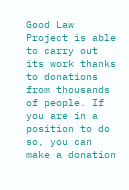Good Law Project is able to carry out its work thanks to donations from thousands of people. If you are in a position to do so, you can make a donation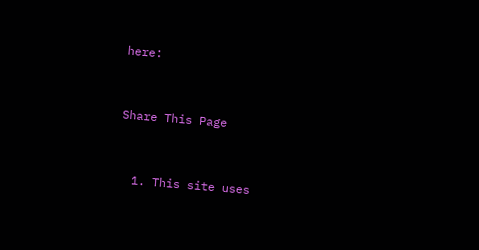here:


Share This Page


  1. This site uses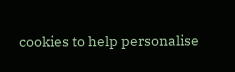cookies to help personalise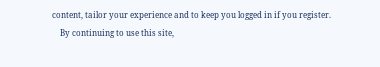content, tailor your experience and to keep you logged in if you register.
    By continuing to use this site,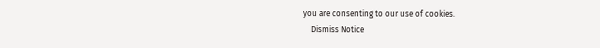you are consenting to our use of cookies.
    Dismiss Notice